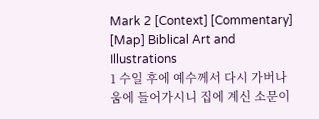Mark 2 [Context] [Commentary] [Map] Biblical Art and Illustrations
1 수일 후에 예수께서 다시 가버나움에 들어가시니 집에 계신 소문이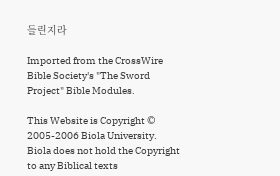들린지라

Imported from the CrossWire Bible Society's "The Sword Project" Bible Modules.

This Website is Copyright © 2005-2006 Biola University.
Biola does not hold the Copyright to any Biblical texts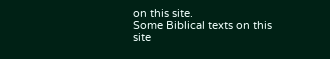on this site.
Some Biblical texts on this site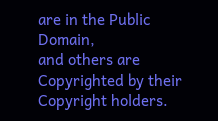are in the Public Domain,
and others are Copyrighted by their Copyright holders.